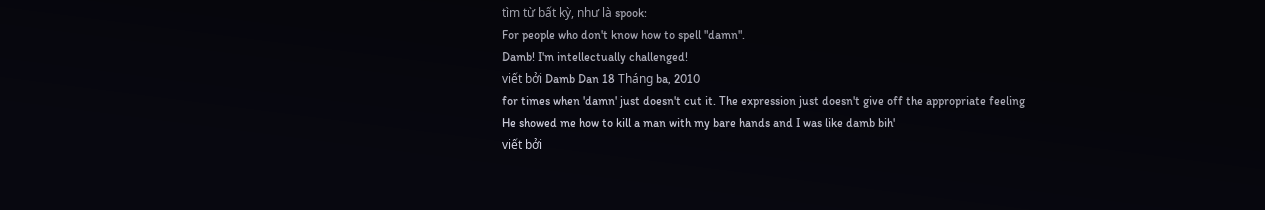tìm từ bất kỳ, như là spook:
For people who don't know how to spell "damn".
Damb! I'm intellectually challenged!
viết bởi Damb Dan 18 Tháng ba, 2010
for times when 'damn' just doesn't cut it. The expression just doesn't give off the appropriate feeling
He showed me how to kill a man with my bare hands and I was like damb bih'
viết bởi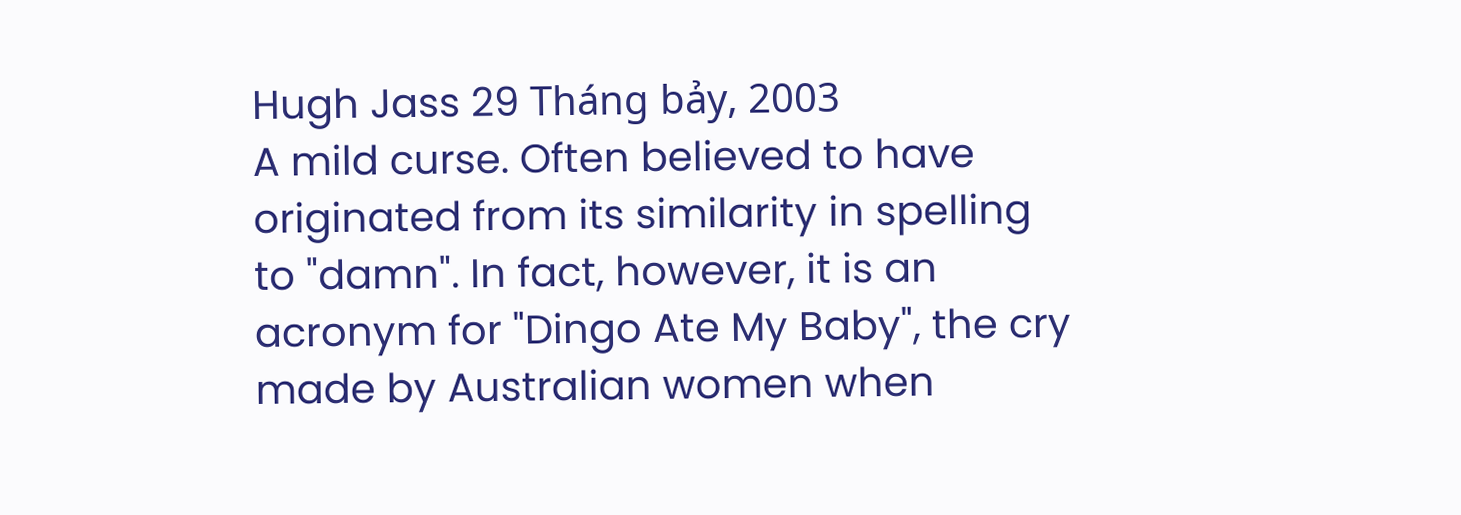Hugh Jass 29 Tháng bảy, 2003
A mild curse. Often believed to have originated from its similarity in spelling to "damn". In fact, however, it is an acronym for "Dingo Ate My Baby", the cry made by Australian women when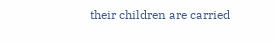their children are carried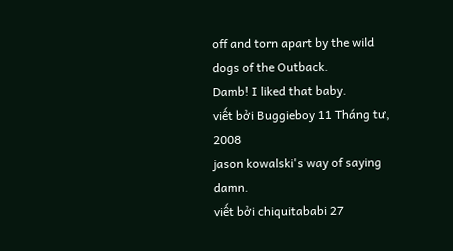off and torn apart by the wild dogs of the Outback.
Damb! I liked that baby.
viết bởi Buggieboy 11 Tháng tư, 2008
jason kowalski's way of saying damn.
viết bởi chiquitababi 27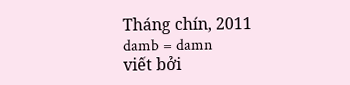Tháng chín, 2011
damb = damn
viết bởi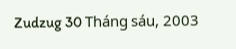Zudzug 30 Tháng sáu, 2003